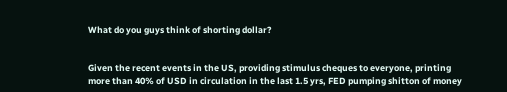What do you guys think of shorting dollar?


Given the recent events in the US, providing stimulus cheques to everyone, printing more than 40% of USD in circulation in the last 1.5 yrs, FED pumping shitton of money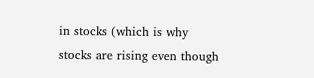in stocks (which is why stocks are rising even though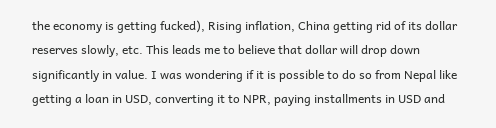the economy is getting fucked), Rising inflation, China getting rid of its dollar reserves slowly, etc. This leads me to believe that dollar will drop down significantly in value. I was wondering if it is possible to do so from Nepal like getting a loan in USD, converting it to NPR, paying installments in USD and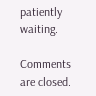patiently waiting.

Comments are closed.